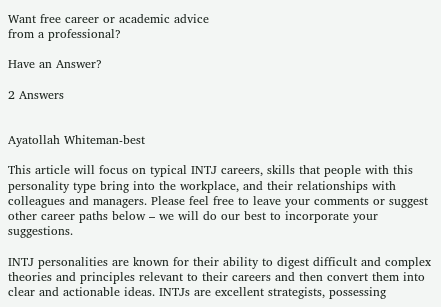Want free career or academic advice
from a professional?

Have an Answer?

2 Answers


Ayatollah Whiteman-best

This article will focus on typical INTJ careers, skills that people with this personality type bring into the workplace, and their relationships with colleagues and managers. Please feel free to leave your comments or suggest other career paths below – we will do our best to incorporate your suggestions.

INTJ personalities are known for their ability to digest difficult and complex theories and principles relevant to their careers and then convert them into clear and actionable ideas. INTJs are excellent strategists, possessing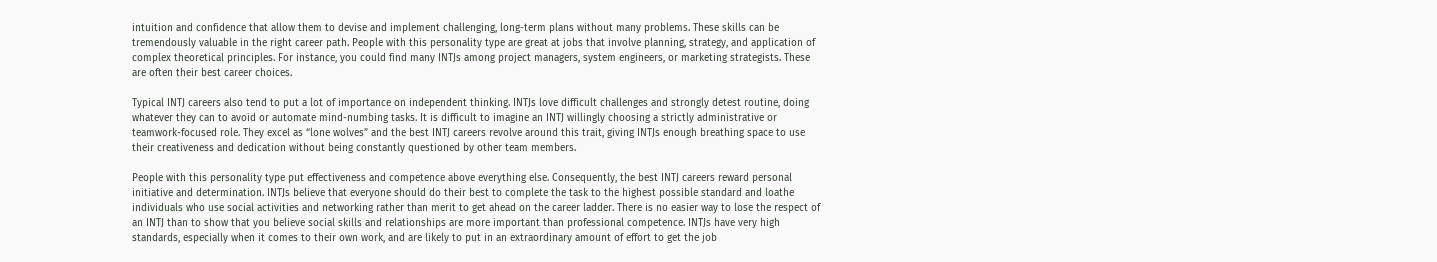intuition and confidence that allow them to devise and implement challenging, long-term plans without many problems. These skills can be tremendously valuable in the right career path. People with this personality type are great at jobs that involve planning, strategy, and application of complex theoretical principles. For instance, you could find many INTJs among project managers, system engineers, or marketing strategists. These are often their best career choices.

Typical INTJ careers also tend to put a lot of importance on independent thinking. INTJs love difficult challenges and strongly detest routine, doing whatever they can to avoid or automate mind-numbing tasks. It is difficult to imagine an INTJ willingly choosing a strictly administrative or teamwork-focused role. They excel as “lone wolves” and the best INTJ careers revolve around this trait, giving INTJs enough breathing space to use their creativeness and dedication without being constantly questioned by other team members.

People with this personality type put effectiveness and competence above everything else. Consequently, the best INTJ careers reward personal initiative and determination. INTJs believe that everyone should do their best to complete the task to the highest possible standard and loathe individuals who use social activities and networking rather than merit to get ahead on the career ladder. There is no easier way to lose the respect of an INTJ than to show that you believe social skills and relationships are more important than professional competence. INTJs have very high standards, especially when it comes to their own work, and are likely to put in an extraordinary amount of effort to get the job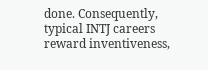done. Consequently, typical INTJ careers reward inventiveness,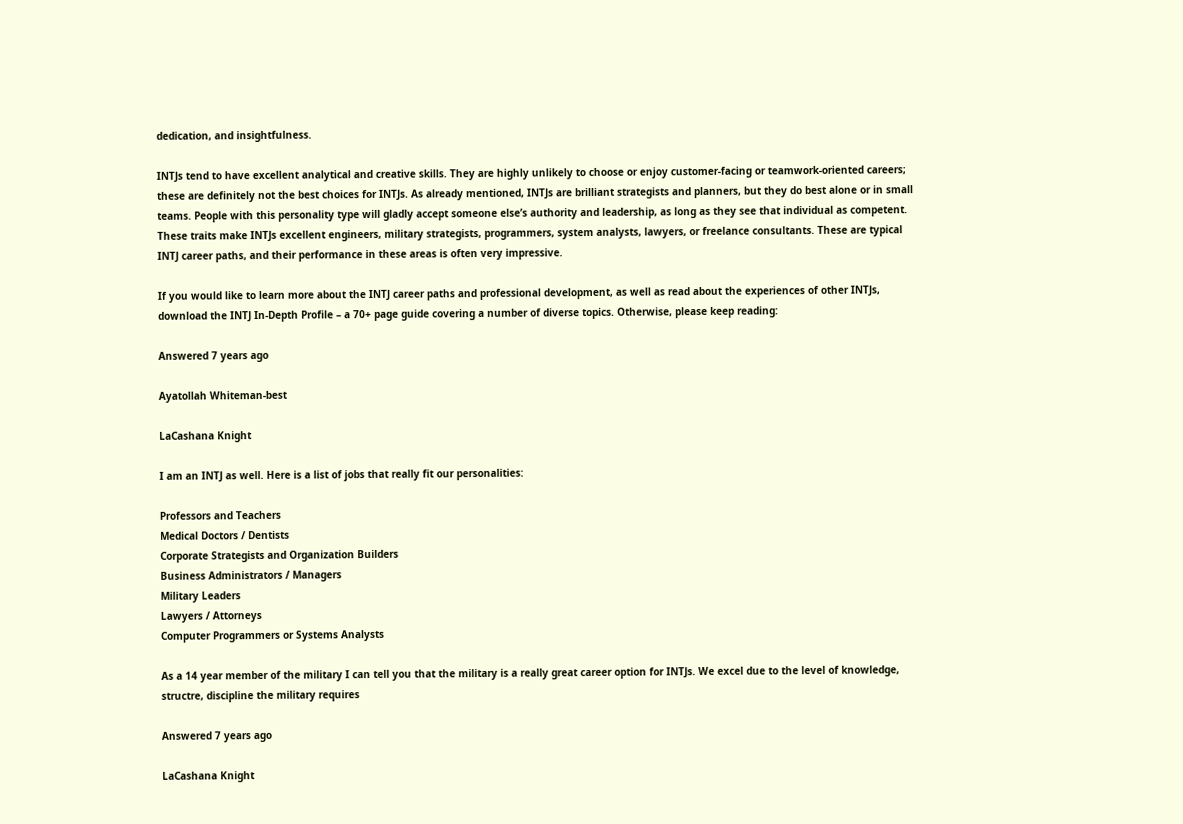dedication, and insightfulness.

INTJs tend to have excellent analytical and creative skills. They are highly unlikely to choose or enjoy customer-facing or teamwork-oriented careers; these are definitely not the best choices for INTJs. As already mentioned, INTJs are brilliant strategists and planners, but they do best alone or in small teams. People with this personality type will gladly accept someone else’s authority and leadership, as long as they see that individual as competent. These traits make INTJs excellent engineers, military strategists, programmers, system analysts, lawyers, or freelance consultants. These are typical INTJ career paths, and their performance in these areas is often very impressive.

If you would like to learn more about the INTJ career paths and professional development, as well as read about the experiences of other INTJs, download the INTJ In-Depth Profile – a 70+ page guide covering a number of diverse topics. Otherwise, please keep reading:

Answered 7 years ago

Ayatollah Whiteman-best

LaCashana Knight

I am an INTJ as well. Here is a list of jobs that really fit our personalities:

Professors and Teachers
Medical Doctors / Dentists
Corporate Strategists and Organization Builders
Business Administrators / Managers
Military Leaders
Lawyers / Attorneys
Computer Programmers or Systems Analysts

As a 14 year member of the military I can tell you that the military is a really great career option for INTJs. We excel due to the level of knowledge, structre, discipline the military requires

Answered 7 years ago

LaCashana Knight